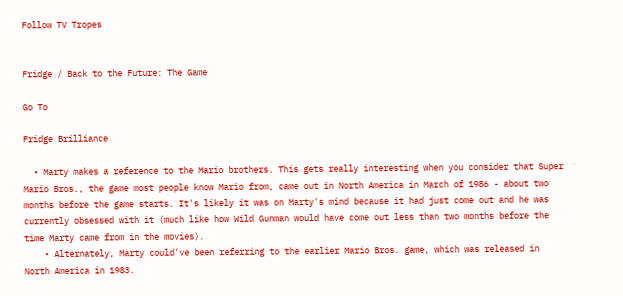Follow TV Tropes


Fridge / Back to the Future: The Game

Go To

Fridge Brilliance

  • Marty makes a reference to the Mario brothers. This gets really interesting when you consider that Super Mario Bros., the game most people know Mario from, came out in North America in March of 1986 - about two months before the game starts. It's likely it was on Marty's mind because it had just come out and he was currently obsessed with it (much like how Wild Gunman would have come out less than two months before the time Marty came from in the movies).
    • Alternately, Marty could've been referring to the earlier Mario Bros. game, which was released in North America in 1983.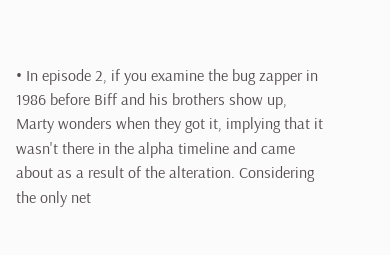• In episode 2, if you examine the bug zapper in 1986 before Biff and his brothers show up, Marty wonders when they got it, implying that it wasn't there in the alpha timeline and came about as a result of the alteration. Considering the only net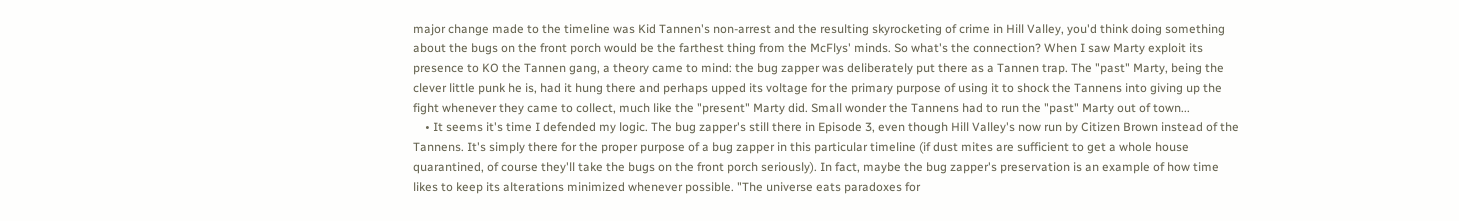major change made to the timeline was Kid Tannen's non-arrest and the resulting skyrocketing of crime in Hill Valley, you'd think doing something about the bugs on the front porch would be the farthest thing from the McFlys' minds. So what's the connection? When I saw Marty exploit its presence to KO the Tannen gang, a theory came to mind: the bug zapper was deliberately put there as a Tannen trap. The "past" Marty, being the clever little punk he is, had it hung there and perhaps upped its voltage for the primary purpose of using it to shock the Tannens into giving up the fight whenever they came to collect, much like the "present" Marty did. Small wonder the Tannens had to run the "past" Marty out of town...
    • It seems it's time I defended my logic. The bug zapper's still there in Episode 3, even though Hill Valley's now run by Citizen Brown instead of the Tannens. It's simply there for the proper purpose of a bug zapper in this particular timeline (if dust mites are sufficient to get a whole house quarantined, of course they'll take the bugs on the front porch seriously). In fact, maybe the bug zapper's preservation is an example of how time likes to keep its alterations minimized whenever possible. "The universe eats paradoxes for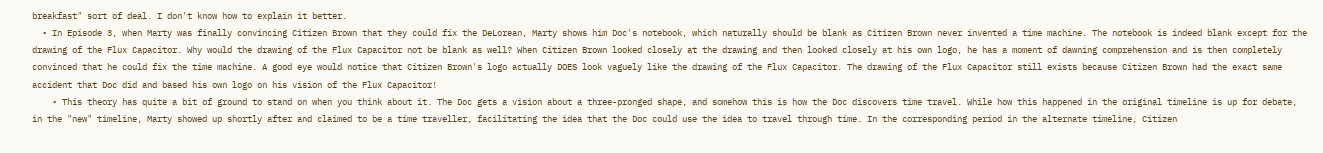breakfast" sort of deal. I don't know how to explain it better.
  • In Episode 3, when Marty was finally convincing Citizen Brown that they could fix the DeLorean, Marty shows him Doc's notebook, which naturally should be blank as Citizen Brown never invented a time machine. The notebook is indeed blank except for the drawing of the Flux Capacitor. Why would the drawing of the Flux Capacitor not be blank as well? When Citizen Brown looked closely at the drawing and then looked closely at his own logo, he has a moment of dawning comprehension and is then completely convinced that he could fix the time machine. A good eye would notice that Citizen Brown's logo actually DOES look vaguely like the drawing of the Flux Capacitor. The drawing of the Flux Capacitor still exists because Citizen Brown had the exact same accident that Doc did and based his own logo on his vision of the Flux Capacitor!
    • This theory has quite a bit of ground to stand on when you think about it. The Doc gets a vision about a three-pronged shape, and somehow this is how the Doc discovers time travel. While how this happened in the original timeline is up for debate, in the "new" timeline, Marty showed up shortly after and claimed to be a time traveller, facilitating the idea that the Doc could use the idea to travel through time. In the corresponding period in the alternate timeline, Citizen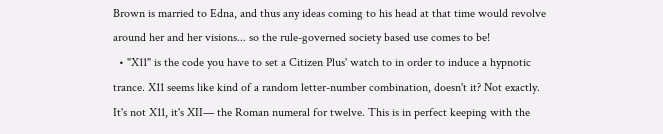Brown is married to Edna, and thus any ideas coming to his head at that time would revolve around her and her visions... so the rule-governed society based use comes to be!
  • "X11" is the code you have to set a Citizen Plus' watch to in order to induce a hypnotic trance. X11 seems like kind of a random letter-number combination, doesn't it? Not exactly. It's not X11, it's XII— the Roman numeral for twelve. This is in perfect keeping with the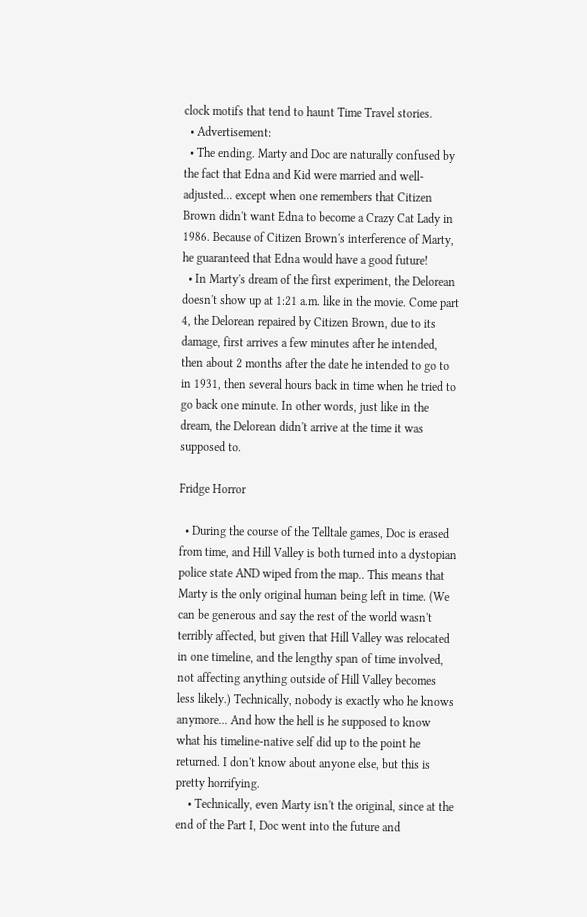clock motifs that tend to haunt Time Travel stories.
  • Advertisement:
  • The ending. Marty and Doc are naturally confused by the fact that Edna and Kid were married and well-adjusted... except when one remembers that Citizen Brown didn't want Edna to become a Crazy Cat Lady in 1986. Because of Citizen Brown's interference of Marty, he guaranteed that Edna would have a good future!
  • In Marty's dream of the first experiment, the Delorean doesn't show up at 1:21 a.m. like in the movie. Come part 4, the Delorean repaired by Citizen Brown, due to its damage, first arrives a few minutes after he intended, then about 2 months after the date he intended to go to in 1931, then several hours back in time when he tried to go back one minute. In other words, just like in the dream, the Delorean didn't arrive at the time it was supposed to.

Fridge Horror

  • During the course of the Telltale games, Doc is erased from time, and Hill Valley is both turned into a dystopian police state AND wiped from the map.. This means that Marty is the only original human being left in time. (We can be generous and say the rest of the world wasn't terribly affected, but given that Hill Valley was relocated in one timeline, and the lengthy span of time involved, not affecting anything outside of Hill Valley becomes less likely.) Technically, nobody is exactly who he knows anymore... And how the hell is he supposed to know what his timeline-native self did up to the point he returned. I don't know about anyone else, but this is pretty horrifying.
    • Technically, even Marty isn't the original, since at the end of the Part I, Doc went into the future and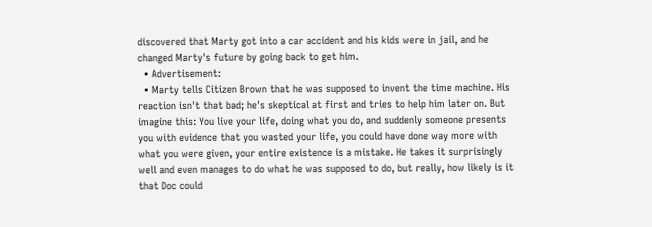discovered that Marty got into a car accident and his kids were in jail, and he changed Marty's future by going back to get him.
  • Advertisement:
  • Marty tells Citizen Brown that he was supposed to invent the time machine. His reaction isn't that bad; he's skeptical at first and tries to help him later on. But imagine this: You live your life, doing what you do, and suddenly someone presents you with evidence that you wasted your life, you could have done way more with what you were given, your entire existence is a mistake. He takes it surprisingly well and even manages to do what he was supposed to do, but really, how likely is it that Doc could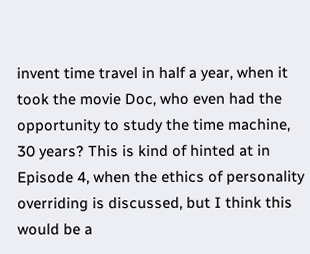invent time travel in half a year, when it took the movie Doc, who even had the opportunity to study the time machine, 30 years? This is kind of hinted at in Episode 4, when the ethics of personality overriding is discussed, but I think this would be a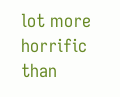lot more horrific than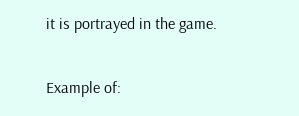it is portrayed in the game.

Example of: